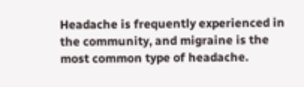Headache is frequently experienced in the community, and migraine is the most common type of headache.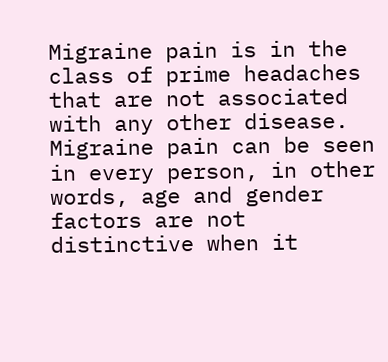Migraine pain is in the class of prime headaches that are not associated with any other disease. Migraine pain can be seen in every person, in other words, age and gender factors are not distinctive when it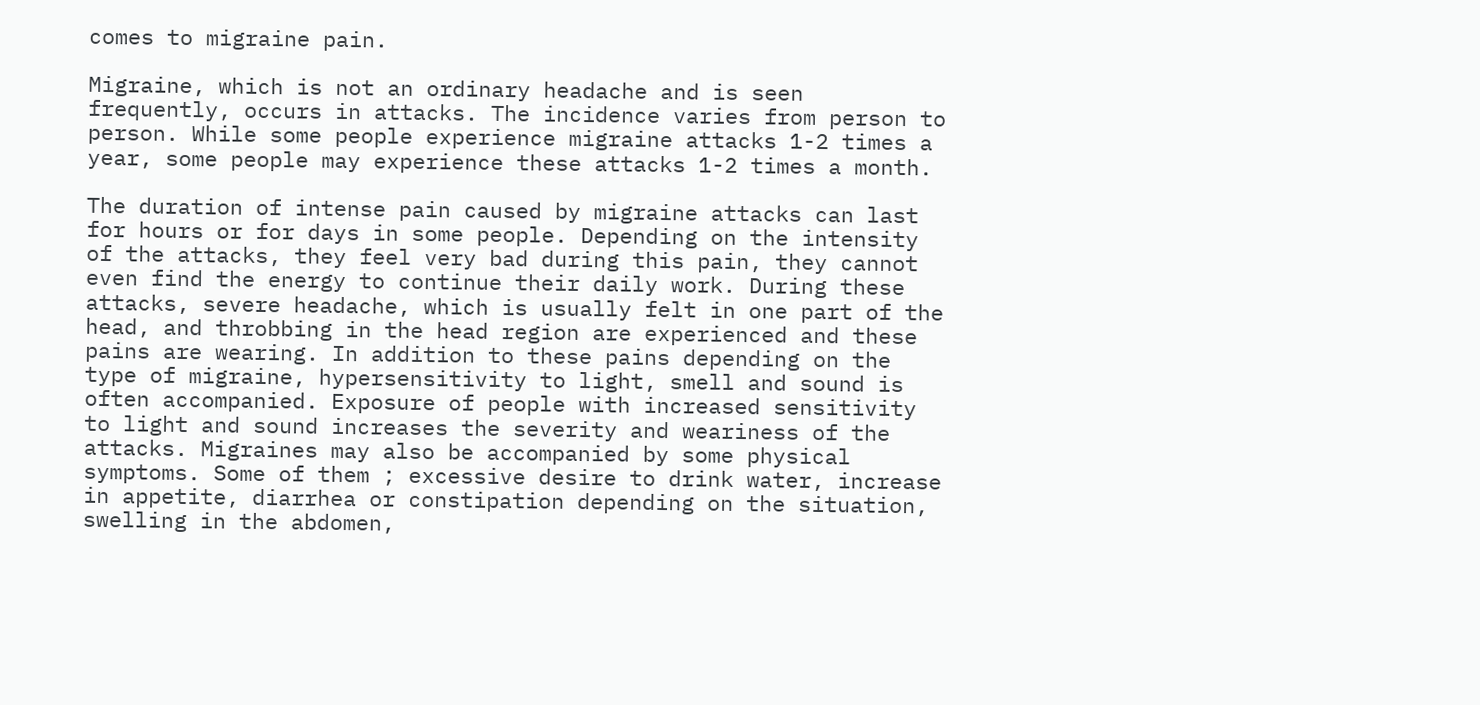comes to migraine pain.

Migraine, which is not an ordinary headache and is seen frequently, occurs in attacks. The incidence varies from person to person. While some people experience migraine attacks 1-2 times a year, some people may experience these attacks 1-2 times a month.

The duration of intense pain caused by migraine attacks can last for hours or for days in some people. Depending on the intensity of the attacks, they feel very bad during this pain, they cannot even find the energy to continue their daily work. During these attacks, severe headache, which is usually felt in one part of the head, and throbbing in the head region are experienced and these pains are wearing. In addition to these pains depending on the type of migraine, hypersensitivity to light, smell and sound is often accompanied. Exposure of people with increased sensitivity to light and sound increases the severity and weariness of the attacks. Migraines may also be accompanied by some physical symptoms. Some of them ; excessive desire to drink water, increase in appetite, diarrhea or constipation depending on the situation, swelling in the abdomen,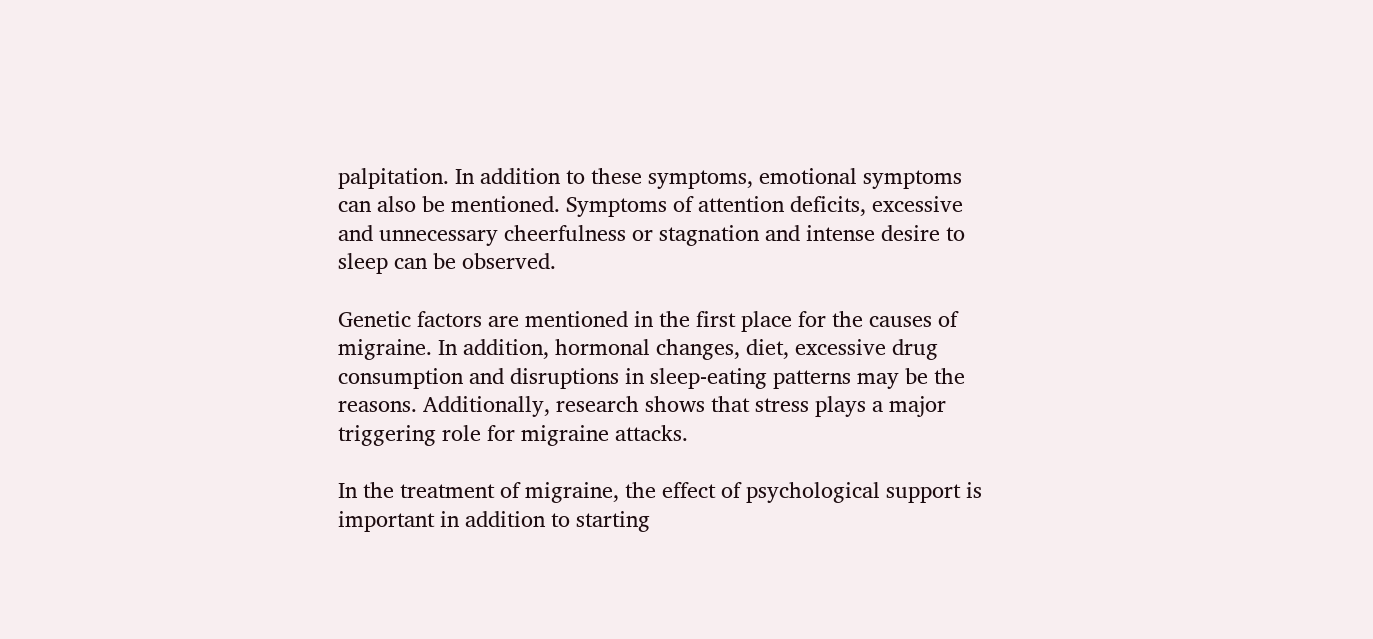palpitation. In addition to these symptoms, emotional symptoms can also be mentioned. Symptoms of attention deficits, excessive and unnecessary cheerfulness or stagnation and intense desire to sleep can be observed.

Genetic factors are mentioned in the first place for the causes of migraine. In addition, hormonal changes, diet, excessive drug consumption and disruptions in sleep-eating patterns may be the reasons. Additionally, research shows that stress plays a major triggering role for migraine attacks.

In the treatment of migraine, the effect of psychological support is important in addition to starting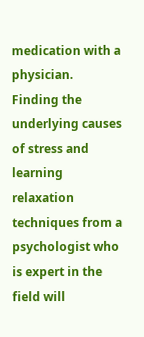medication with a physician. Finding the underlying causes of stress and learning relaxation techniques from a psychologist who is expert in the field will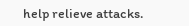help relieve attacks.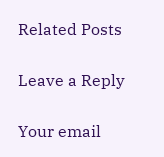Related Posts

Leave a Reply

Your email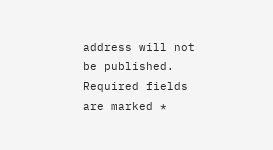address will not be published. Required fields are marked *